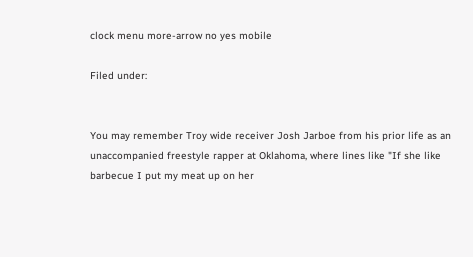clock menu more-arrow no yes mobile

Filed under:


You may remember Troy wide receiver Josh Jarboe from his prior life as an unaccompanied freestyle rapper at Oklahoma, where lines like "If she like barbecue I put my meat up on her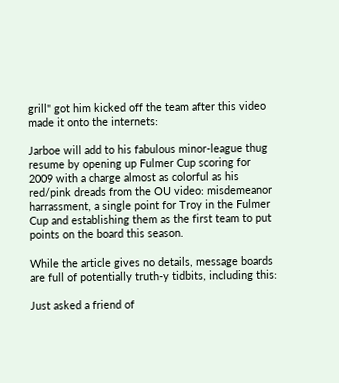grill" got him kicked off the team after this video made it onto the internets:

Jarboe will add to his fabulous minor-league thug resume by opening up Fulmer Cup scoring for 2009 with a charge almost as colorful as his red/pink dreads from the OU video: misdemeanor harrassment, a single point for Troy in the Fulmer Cup and establishing them as the first team to put points on the board this season.

While the article gives no details, message boards are full of potentially truth-y tidbits, including this:

Just asked a friend of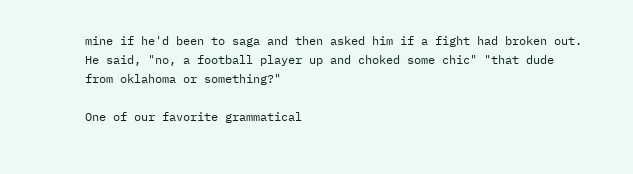mine if he'd been to saga and then asked him if a fight had broken out. He said, "no, a football player up and choked some chic" "that dude from oklahoma or something?"

One of our favorite grammatical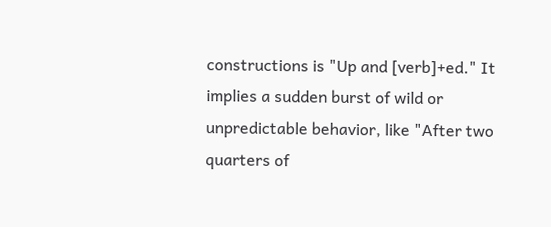constructions is "Up and [verb]+ed." It implies a sudden burst of wild or unpredictable behavior, like "After two quarters of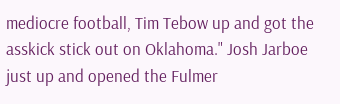mediocre football, Tim Tebow up and got the asskick stick out on Oklahoma." Josh Jarboe just up and opened the Fulmer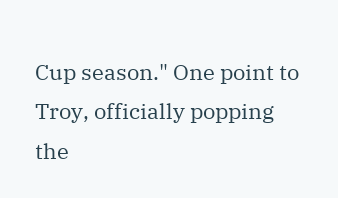Cup season." One point to Troy, officially popping the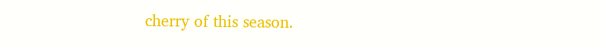cherry of this season.